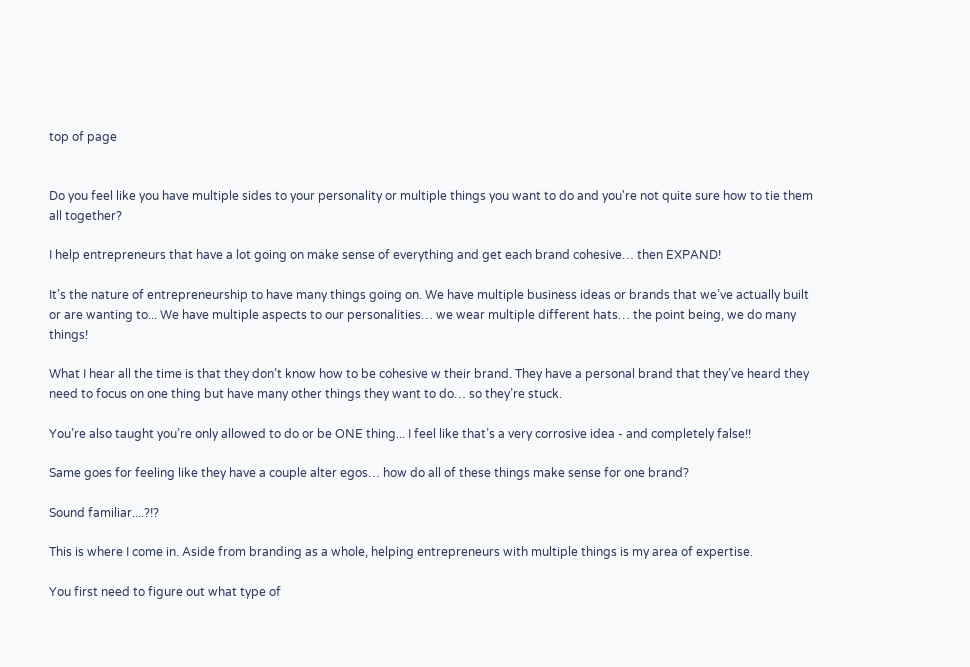top of page


Do you feel like you have multiple sides to your personality or multiple things you want to do and you're not quite sure how to tie them all together?

I help entrepreneurs that have a lot going on make sense of everything and get each brand cohesive… then EXPAND!

It’s the nature of entrepreneurship to have many things going on. We have multiple business ideas or brands that we’ve actually built or are wanting to... We have multiple aspects to our personalities… we wear multiple different hats… the point being, we do many things!

What I hear all the time is that they don’t know how to be cohesive w their brand. They have a personal brand that they’ve heard they need to focus on one thing but have many other things they want to do… so they’re stuck.

You’re also taught you’re only allowed to do or be ONE thing... I feel like that’s a very corrosive idea - and completely false!!

Same goes for feeling like they have a couple alter egos… how do all of these things make sense for one brand?

Sound familiar....?!?

This is where I come in. Aside from branding as a whole, helping entrepreneurs with multiple things is my area of expertise.

You first need to figure out what type of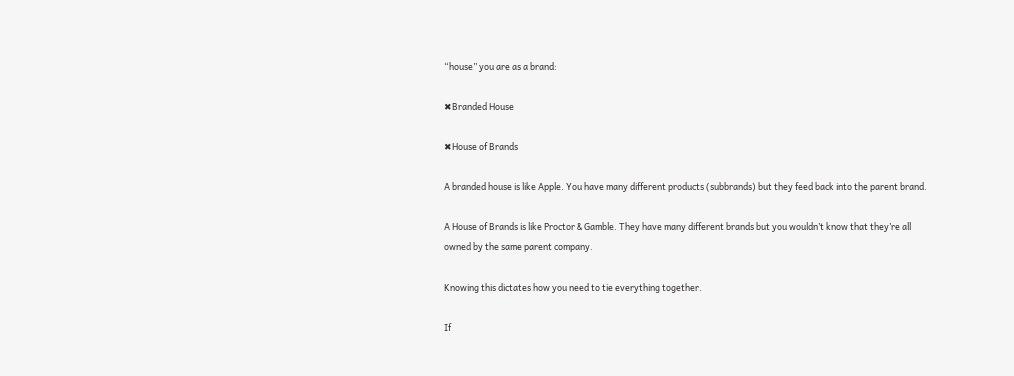“house” you are as a brand:

✖Branded House

✖House of Brands

A branded house is like Apple. You have many different products (subbrands) but they feed back into the parent brand.

A House of Brands is like Proctor & Gamble. They have many different brands but you wouldn’t know that they’re all owned by the same parent company.

Knowing this dictates how you need to tie everything together.

If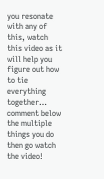you resonate with any of this, watch this video as it will help you figure out how to tie everything together… comment below the multiple things you do then go watch the video!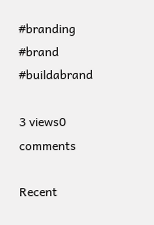#branding #brand #buildabrand

3 views0 comments

Recent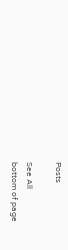Posts

See All
bottom of page